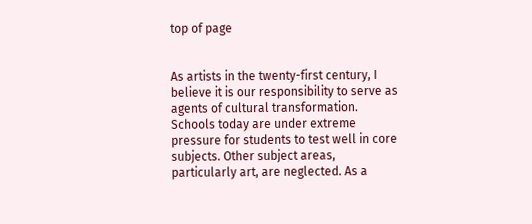top of page


As artists in the twenty-first century, I believe it is our responsibility to serve as agents of cultural transformation. Schools today are under extreme pressure for students to test well in core subjects. Other subject areas, particularly art, are neglected. As a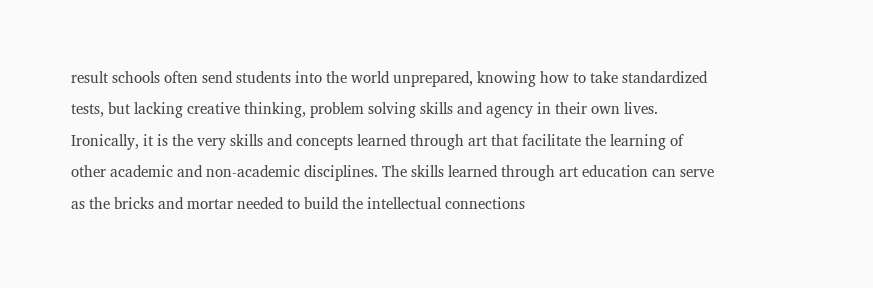result schools often send students into the world unprepared, knowing how to take standardized tests, but lacking creative thinking, problem solving skills and agency in their own lives. Ironically, it is the very skills and concepts learned through art that facilitate the learning of other academic and non-academic disciplines. The skills learned through art education can serve as the bricks and mortar needed to build the intellectual connections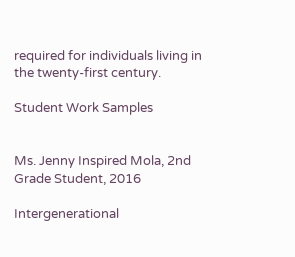required for individuals living in the twenty-first century.

Student Work Samples


Ms. Jenny Inspired Mola, 2nd Grade Student, 2016

Intergenerational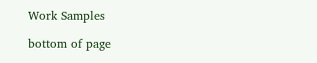Work Samples

bottom of page